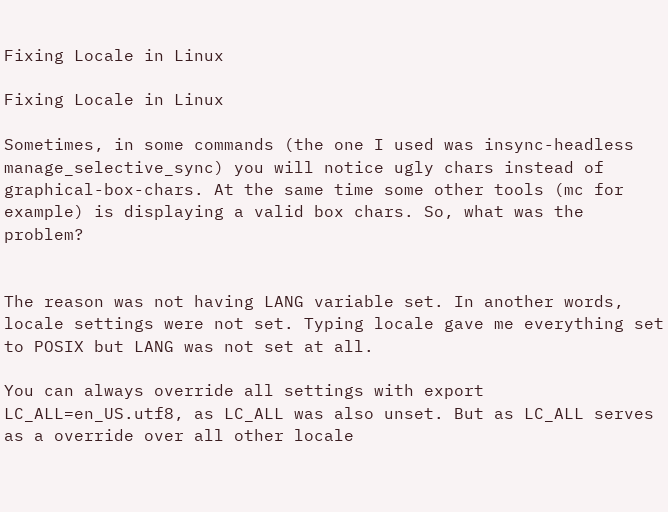Fixing Locale in Linux

Fixing Locale in Linux

Sometimes, in some commands (the one I used was insync-headless manage_selective_sync) you will notice ugly chars instead of graphical-box-chars. At the same time some other tools (mc for example) is displaying a valid box chars. So, what was the problem?


The reason was not having LANG variable set. In another words, locale settings were not set. Typing locale gave me everything set to POSIX but LANG was not set at all.

You can always override all settings with export LC_ALL=en_US.utf8, as LC_ALL was also unset. But as LC_ALL serves as a override over all other locale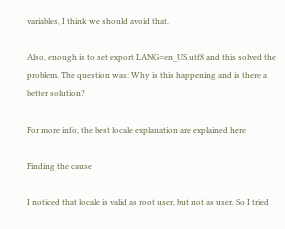variables, I think we should avoid that.

Also, enough is to set export LANG=en_US.utf8 and this solved the problem. The question was: Why is this happening and is there a better solution?

For more info, the best locale explanation are explained here

Finding the cause

I noticed that locale is valid as root user, but not as user. So I tried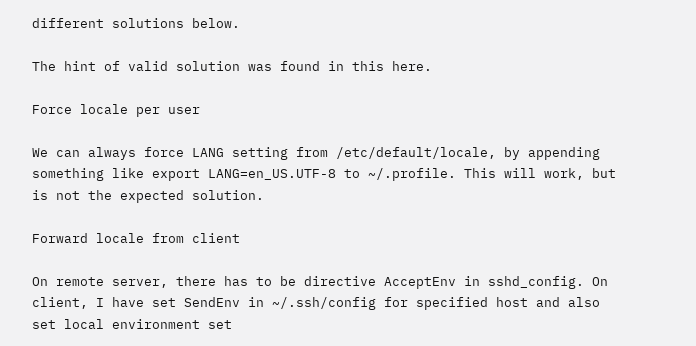different solutions below.

The hint of valid solution was found in this here.

Force locale per user

We can always force LANG setting from /etc/default/locale, by appending something like export LANG=en_US.UTF-8 to ~/.profile. This will work, but is not the expected solution.

Forward locale from client

On remote server, there has to be directive AcceptEnv in sshd_config. On client, I have set SendEnv in ~/.ssh/config for specified host and also set local environment set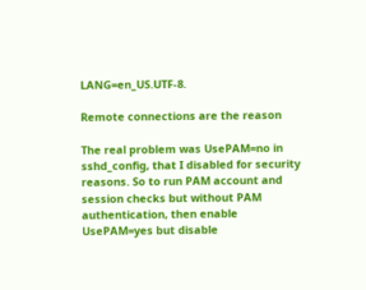LANG=en_US.UTF-8.

Remote connections are the reason

The real problem was UsePAM=no in sshd_config, that I disabled for security reasons. So to run PAM account and session checks but without PAM authentication, then enable UsePAM=yes but disable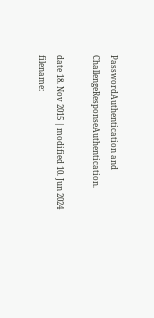PasswordAuthentication and ChallengeResponseAuthentication.

date 18. Nov 2015 | modified 10. Jun 2024
filename: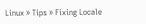Linux » Tips » Fixing Locale